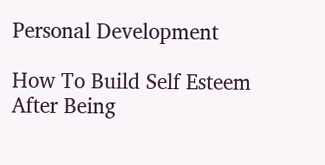Personal Development

How To Build Self Esteem After Being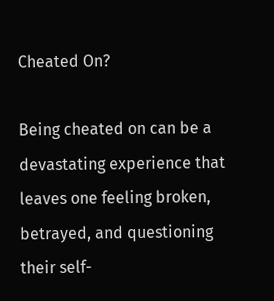Cheated On?

Being cheated on can be a devastating experience that leaves one feeling broken, betrayed, and questioning their self-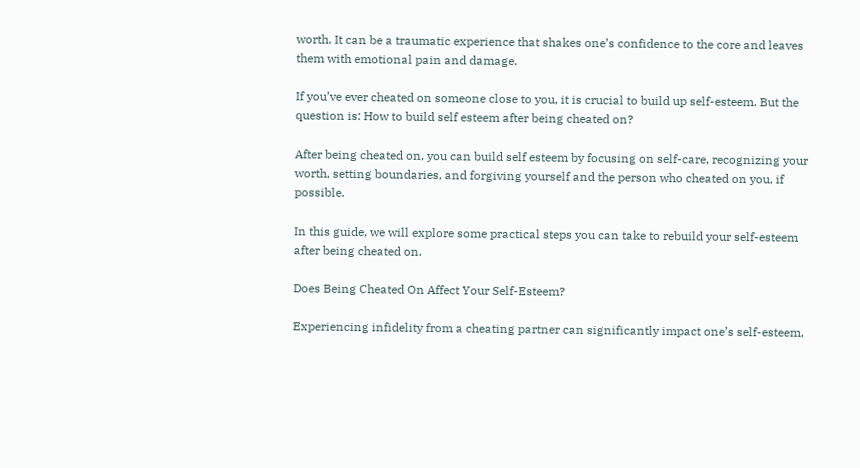worth. It can be a traumatic experience that shakes one’s confidence to the core and leaves them with emotional pain and damage.

If you’ve ever cheated on someone close to you, it is crucial to build up self-esteem. But the question is: How to build self esteem after being cheated on?

After being cheated on, you can build self esteem by focusing on self-care, recognizing your worth, setting boundaries, and forgiving yourself and the person who cheated on you, if possible.

In this guide, we will explore some practical steps you can take to rebuild your self-esteem after being cheated on.

Does Being Cheated On Affect Your Self-Esteem?

Experiencing infidelity from a cheating partner can significantly impact one’s self-esteem,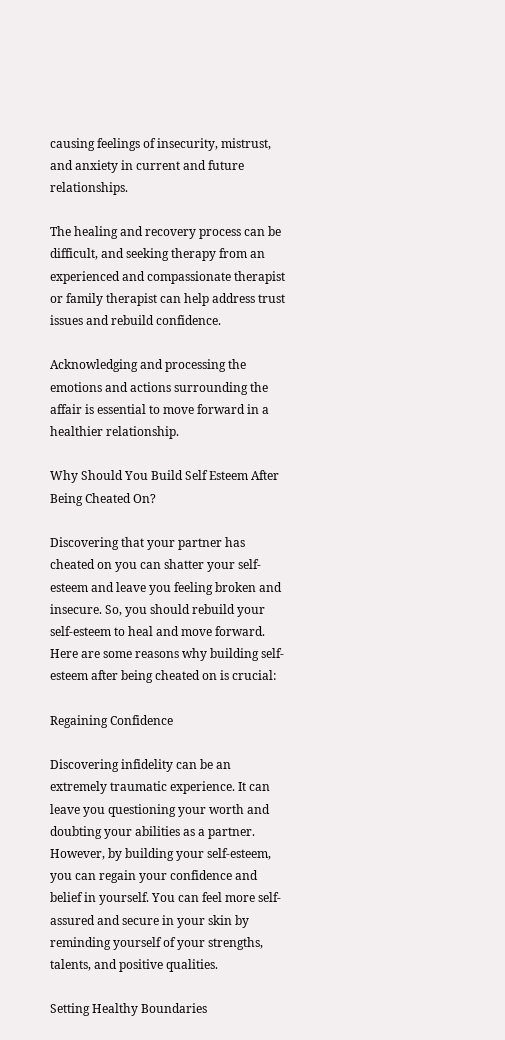causing feelings of insecurity, mistrust, and anxiety in current and future relationships.

The healing and recovery process can be difficult, and seeking therapy from an experienced and compassionate therapist or family therapist can help address trust issues and rebuild confidence.

Acknowledging and processing the emotions and actions surrounding the affair is essential to move forward in a healthier relationship.

Why Should You Build Self Esteem After Being Cheated On?

Discovering that your partner has cheated on you can shatter your self-esteem and leave you feeling broken and insecure. So, you should rebuild your self-esteem to heal and move forward. Here are some reasons why building self-esteem after being cheated on is crucial:

Regaining Confidence

Discovering infidelity can be an extremely traumatic experience. It can leave you questioning your worth and doubting your abilities as a partner. However, by building your self-esteem, you can regain your confidence and belief in yourself. You can feel more self-assured and secure in your skin by reminding yourself of your strengths, talents, and positive qualities.

Setting Healthy Boundaries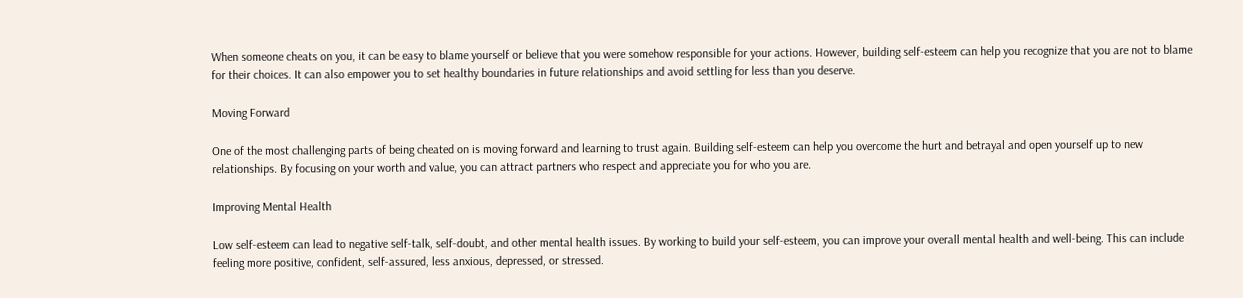When someone cheats on you, it can be easy to blame yourself or believe that you were somehow responsible for your actions. However, building self-esteem can help you recognize that you are not to blame for their choices. It can also empower you to set healthy boundaries in future relationships and avoid settling for less than you deserve.

Moving Forward

One of the most challenging parts of being cheated on is moving forward and learning to trust again. Building self-esteem can help you overcome the hurt and betrayal and open yourself up to new relationships. By focusing on your worth and value, you can attract partners who respect and appreciate you for who you are.

Improving Mental Health

Low self-esteem can lead to negative self-talk, self-doubt, and other mental health issues. By working to build your self-esteem, you can improve your overall mental health and well-being. This can include feeling more positive, confident, self-assured, less anxious, depressed, or stressed.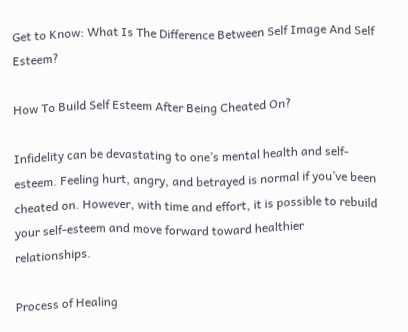Get to Know: What Is The Difference Between Self Image And Self Esteem?

How To Build Self Esteem After Being Cheated On?

Infidelity can be devastating to one’s mental health and self-esteem. Feeling hurt, angry, and betrayed is normal if you’ve been cheated on. However, with time and effort, it is possible to rebuild your self-esteem and move forward toward healthier relationships.

Process of Healing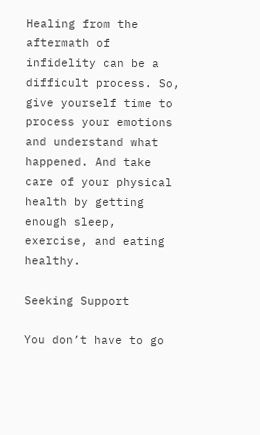Healing from the aftermath of infidelity can be a difficult process. So, give yourself time to process your emotions and understand what happened. And take care of your physical health by getting enough sleep, exercise, and eating healthy.

Seeking Support

You don’t have to go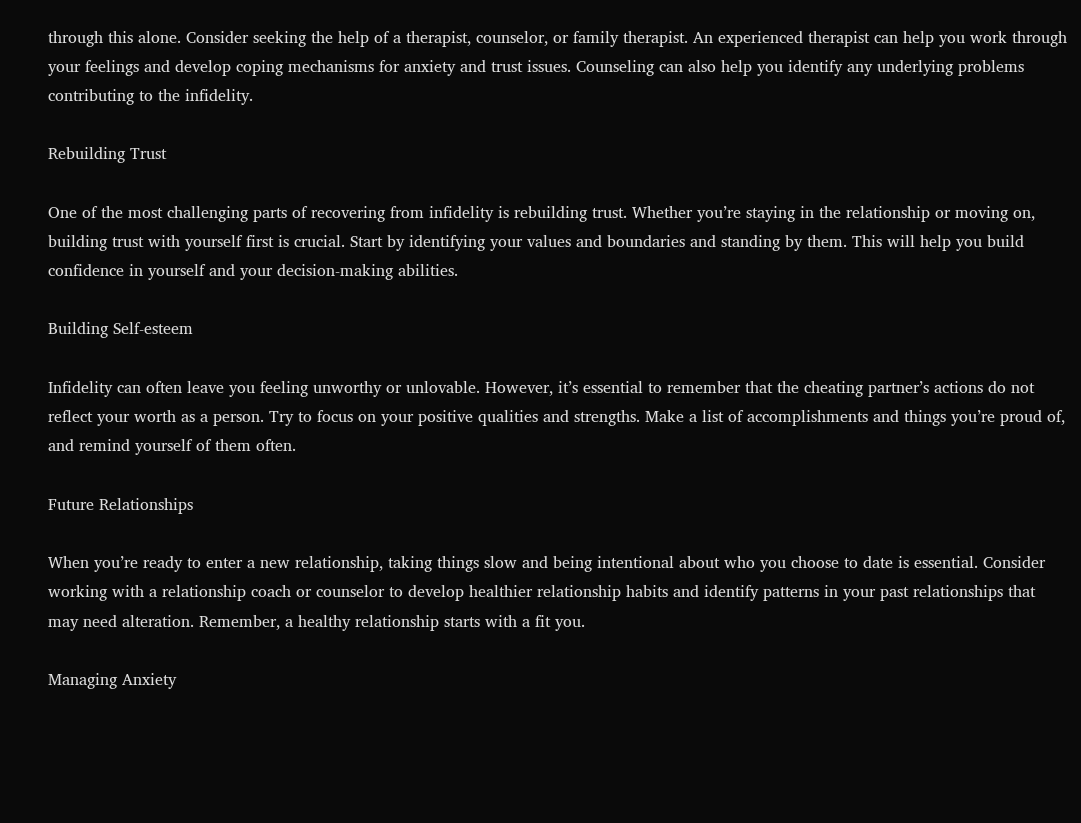through this alone. Consider seeking the help of a therapist, counselor, or family therapist. An experienced therapist can help you work through your feelings and develop coping mechanisms for anxiety and trust issues. Counseling can also help you identify any underlying problems contributing to the infidelity.

Rebuilding Trust

One of the most challenging parts of recovering from infidelity is rebuilding trust. Whether you’re staying in the relationship or moving on, building trust with yourself first is crucial. Start by identifying your values and boundaries and standing by them. This will help you build confidence in yourself and your decision-making abilities.

Building Self-esteem

Infidelity can often leave you feeling unworthy or unlovable. However, it’s essential to remember that the cheating partner’s actions do not reflect your worth as a person. Try to focus on your positive qualities and strengths. Make a list of accomplishments and things you’re proud of, and remind yourself of them often.

Future Relationships

When you’re ready to enter a new relationship, taking things slow and being intentional about who you choose to date is essential. Consider working with a relationship coach or counselor to develop healthier relationship habits and identify patterns in your past relationships that may need alteration. Remember, a healthy relationship starts with a fit you.

Managing Anxiety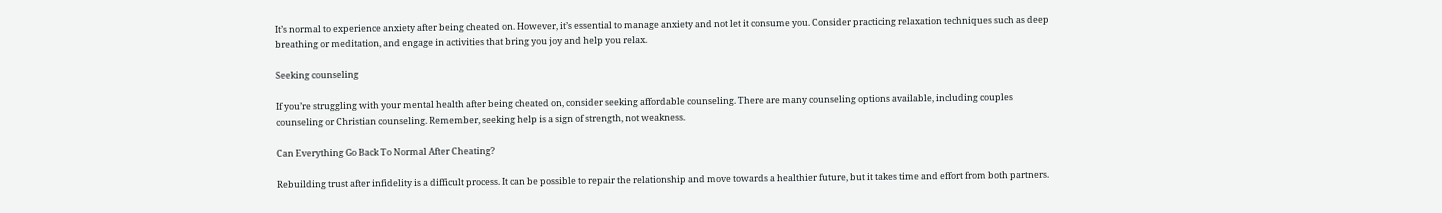It’s normal to experience anxiety after being cheated on. However, it’s essential to manage anxiety and not let it consume you. Consider practicing relaxation techniques such as deep breathing or meditation, and engage in activities that bring you joy and help you relax.

Seeking counseling

If you’re struggling with your mental health after being cheated on, consider seeking affordable counseling. There are many counseling options available, including couples counseling or Christian counseling. Remember, seeking help is a sign of strength, not weakness.

Can Everything Go Back To Normal After Cheating?

Rebuilding trust after infidelity is a difficult process. It can be possible to repair the relationship and move towards a healthier future, but it takes time and effort from both partners.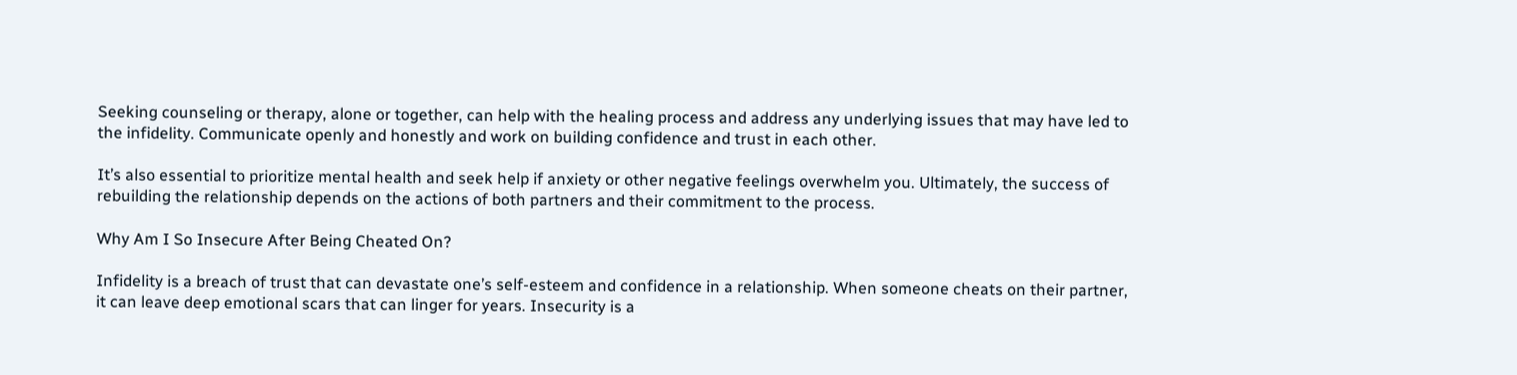Seeking counseling or therapy, alone or together, can help with the healing process and address any underlying issues that may have led to the infidelity. Communicate openly and honestly and work on building confidence and trust in each other.

It’s also essential to prioritize mental health and seek help if anxiety or other negative feelings overwhelm you. Ultimately, the success of rebuilding the relationship depends on the actions of both partners and their commitment to the process.

Why Am I So Insecure After Being Cheated On?

Infidelity is a breach of trust that can devastate one’s self-esteem and confidence in a relationship. When someone cheats on their partner, it can leave deep emotional scars that can linger for years. Insecurity is a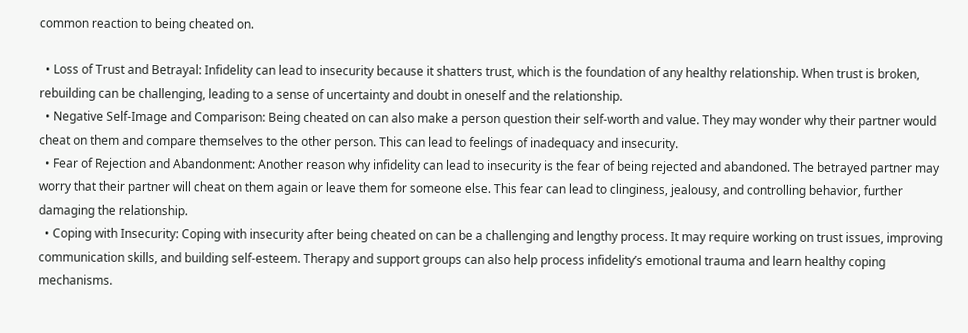common reaction to being cheated on.

  • Loss of Trust and Betrayal: Infidelity can lead to insecurity because it shatters trust, which is the foundation of any healthy relationship. When trust is broken, rebuilding can be challenging, leading to a sense of uncertainty and doubt in oneself and the relationship.
  • Negative Self-Image and Comparison: Being cheated on can also make a person question their self-worth and value. They may wonder why their partner would cheat on them and compare themselves to the other person. This can lead to feelings of inadequacy and insecurity.
  • Fear of Rejection and Abandonment: Another reason why infidelity can lead to insecurity is the fear of being rejected and abandoned. The betrayed partner may worry that their partner will cheat on them again or leave them for someone else. This fear can lead to clinginess, jealousy, and controlling behavior, further damaging the relationship.
  • Coping with Insecurity: Coping with insecurity after being cheated on can be a challenging and lengthy process. It may require working on trust issues, improving communication skills, and building self-esteem. Therapy and support groups can also help process infidelity’s emotional trauma and learn healthy coping mechanisms.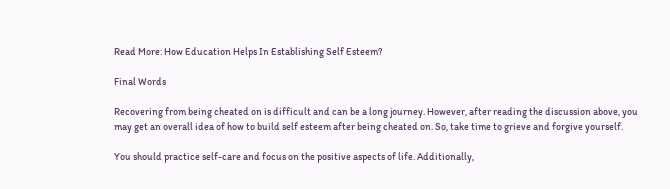Read More: How Education Helps In Establishing Self Esteem?

Final Words

Recovering from being cheated on is difficult and can be a long journey. However, after reading the discussion above, you may get an overall idea of how to build self esteem after being cheated on. So, take time to grieve and forgive yourself.

You should practice self-care and focus on the positive aspects of life. Additionally,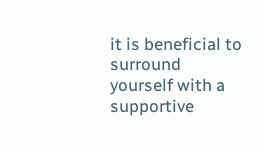it is beneficial to surround yourself with a supportive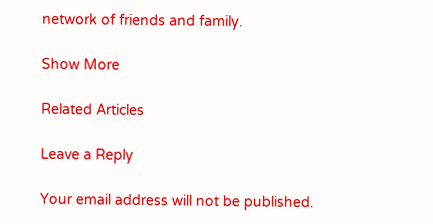network of friends and family.

Show More

Related Articles

Leave a Reply

Your email address will not be published.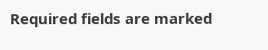Required fields are marked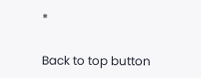*

Back to top button